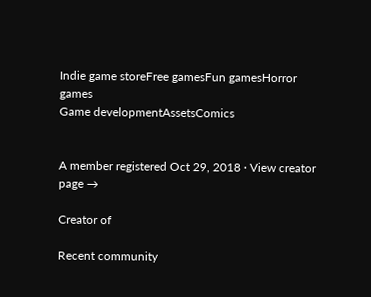Indie game storeFree gamesFun gamesHorror games
Game developmentAssetsComics


A member registered Oct 29, 2018 · View creator page →

Creator of

Recent community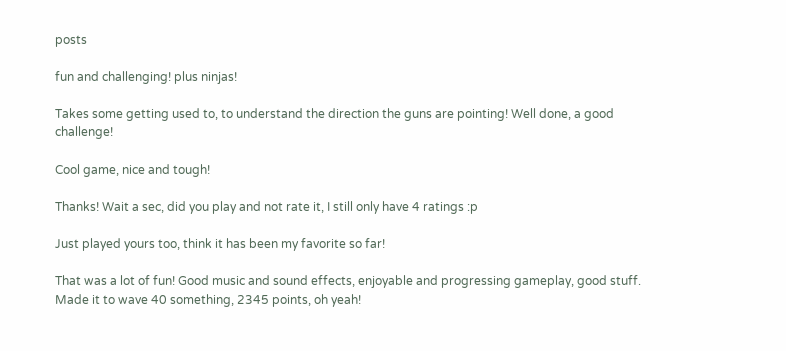posts

fun and challenging! plus ninjas!

Takes some getting used to, to understand the direction the guns are pointing! Well done, a good challenge!

Cool game, nice and tough!

Thanks! Wait a sec, did you play and not rate it, I still only have 4 ratings :p

Just played yours too, think it has been my favorite so far!

That was a lot of fun! Good music and sound effects, enjoyable and progressing gameplay, good stuff. Made it to wave 40 something, 2345 points, oh yeah!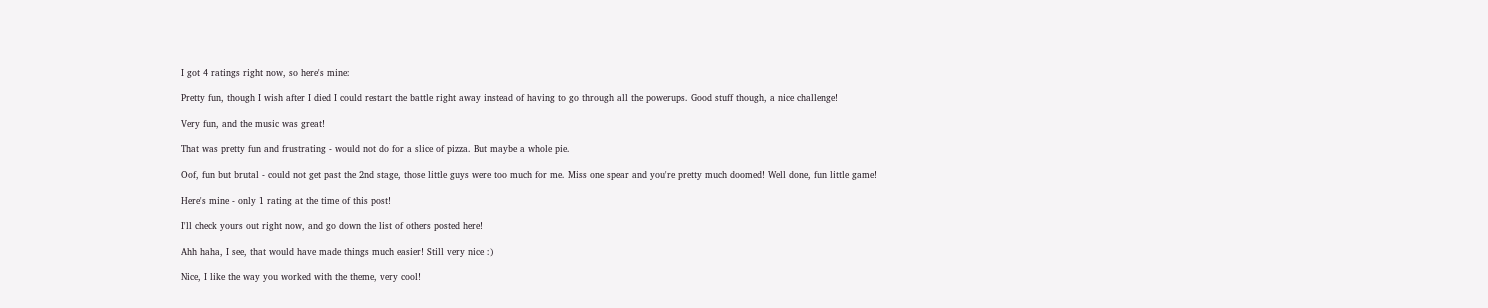I got 4 ratings right now, so here's mine:

Pretty fun, though I wish after I died I could restart the battle right away instead of having to go through all the powerups. Good stuff though, a nice challenge!

Very fun, and the music was great!

That was pretty fun and frustrating - would not do for a slice of pizza. But maybe a whole pie.

Oof, fun but brutal - could not get past the 2nd stage, those little guys were too much for me. Miss one spear and you're pretty much doomed! Well done, fun little game!

Here's mine - only 1 rating at the time of this post!

I'll check yours out right now, and go down the list of others posted here!

Ahh haha, I see, that would have made things much easier! Still very nice :)

Nice, I like the way you worked with the theme, very cool!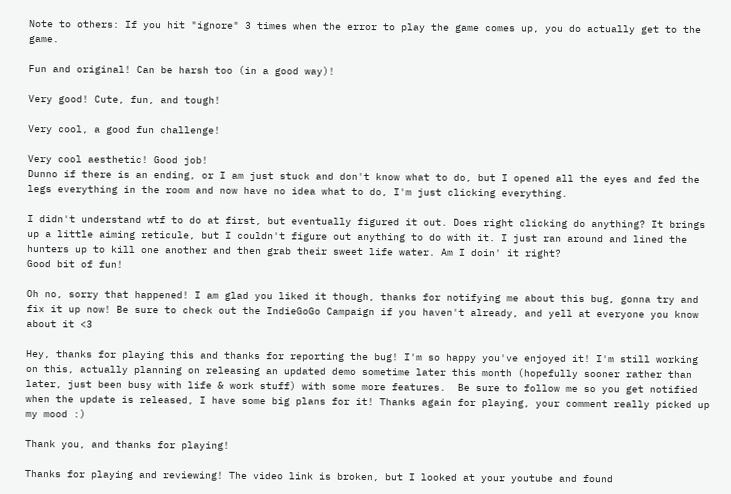Note to others: If you hit "ignore" 3 times when the error to play the game comes up, you do actually get to the game.

Fun and original! Can be harsh too (in a good way)!

Very good! Cute, fun, and tough!

Very cool, a good fun challenge!

Very cool aesthetic! Good job!
Dunno if there is an ending, or I am just stuck and don't know what to do, but I opened all the eyes and fed the legs everything in the room and now have no idea what to do, I'm just clicking everything.

I didn't understand wtf to do at first, but eventually figured it out. Does right clicking do anything? It brings up a little aiming reticule, but I couldn't figure out anything to do with it. I just ran around and lined the hunters up to kill one another and then grab their sweet life water. Am I doin' it right?
Good bit of fun!

Oh no, sorry that happened! I am glad you liked it though, thanks for notifying me about this bug, gonna try and fix it up now! Be sure to check out the IndieGoGo Campaign if you haven't already, and yell at everyone you know about it <3

Hey, thanks for playing this and thanks for reporting the bug! I'm so happy you've enjoyed it! I'm still working on this, actually planning on releasing an updated demo sometime later this month (hopefully sooner rather than later, just been busy with life & work stuff) with some more features.  Be sure to follow me so you get notified when the update is released, I have some big plans for it! Thanks again for playing, your comment really picked up my mood :)

Thank you, and thanks for playing!

Thanks for playing and reviewing! The video link is broken, but I looked at your youtube and found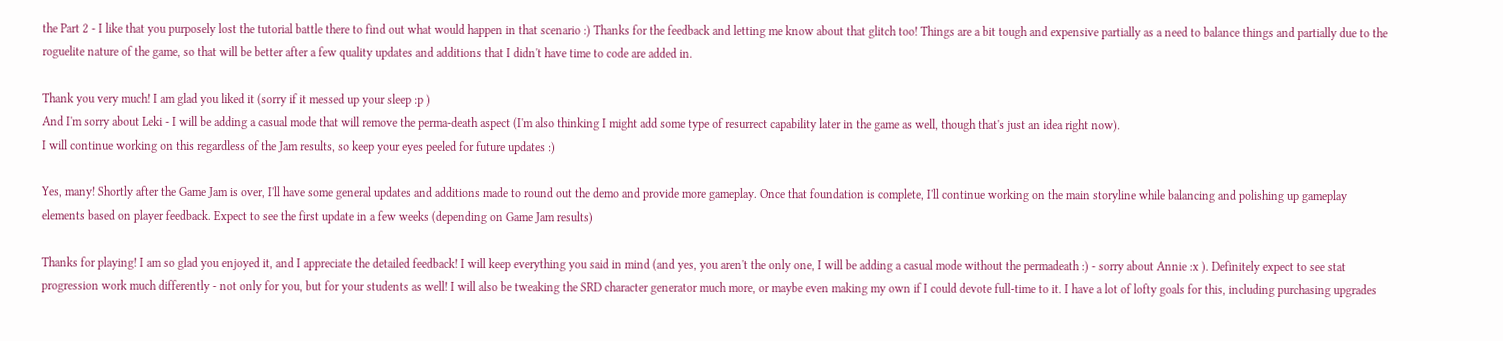the Part 2 - I like that you purposely lost the tutorial battle there to find out what would happen in that scenario :) Thanks for the feedback and letting me know about that glitch too! Things are a bit tough and expensive partially as a need to balance things and partially due to the roguelite nature of the game, so that will be better after a few quality updates and additions that I didn't have time to code are added in.

Thank you very much! I am glad you liked it (sorry if it messed up your sleep :p )
And I'm sorry about Leki - I will be adding a casual mode that will remove the perma-death aspect (I'm also thinking I might add some type of resurrect capability later in the game as well, though that's just an idea right now).
I will continue working on this regardless of the Jam results, so keep your eyes peeled for future updates :)

Yes, many! Shortly after the Game Jam is over, I'll have some general updates and additions made to round out the demo and provide more gameplay. Once that foundation is complete, I'll continue working on the main storyline while balancing and polishing up gameplay elements based on player feedback. Expect to see the first update in a few weeks (depending on Game Jam results)

Thanks for playing! I am so glad you enjoyed it, and I appreciate the detailed feedback! I will keep everything you said in mind (and yes, you aren't the only one, I will be adding a casual mode without the permadeath :) - sorry about Annie :x ). Definitely expect to see stat progression work much differently - not only for you, but for your students as well! I will also be tweaking the SRD character generator much more, or maybe even making my own if I could devote full-time to it. I have a lot of lofty goals for this, including purchasing upgrades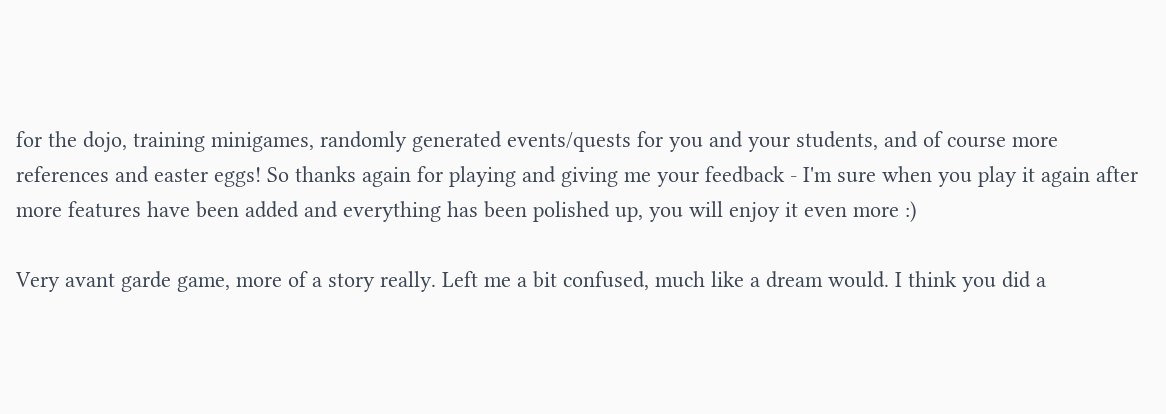for the dojo, training minigames, randomly generated events/quests for you and your students, and of course more references and easter eggs! So thanks again for playing and giving me your feedback - I'm sure when you play it again after more features have been added and everything has been polished up, you will enjoy it even more :)

Very avant garde game, more of a story really. Left me a bit confused, much like a dream would. I think you did a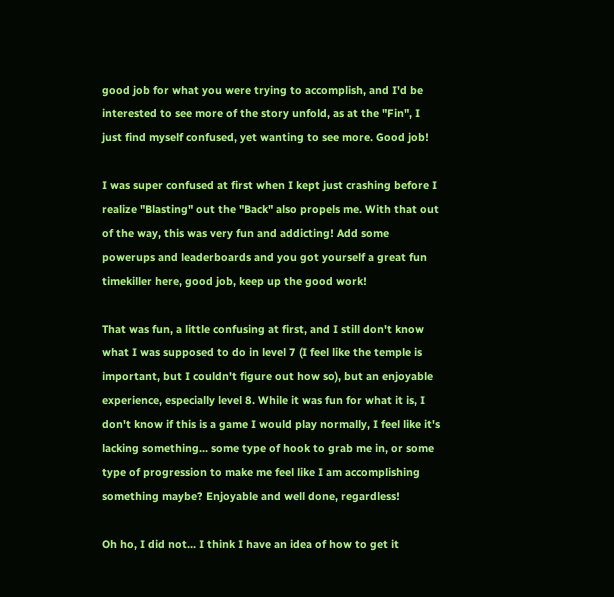good job for what you were trying to accomplish, and I'd be interested to see more of the story unfold, as at the "Fin", I just find myself confused, yet wanting to see more. Good job!

I was super confused at first when I kept just crashing before I realize "Blasting" out the "Back" also propels me. With that out of the way, this was very fun and addicting! Add some powerups and leaderboards and you got yourself a great fun timekiller here, good job, keep up the good work!

That was fun, a little confusing at first, and I still don't know what I was supposed to do in level 7 (I feel like the temple is important, but I couldn't figure out how so), but an enjoyable experience, especially level 8. While it was fun for what it is, I don't know if this is a game I would play normally, I feel like it's lacking something... some type of hook to grab me in, or some type of progression to make me feel like I am accomplishing something maybe? Enjoyable and well done, regardless!

Oh ho, I did not... I think I have an idea of how to get it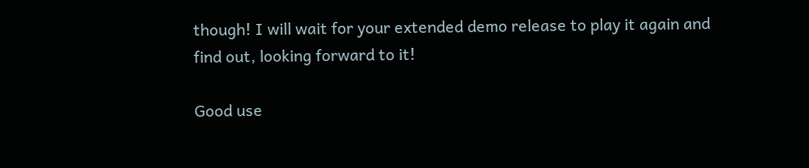though! I will wait for your extended demo release to play it again and find out, looking forward to it!

Good use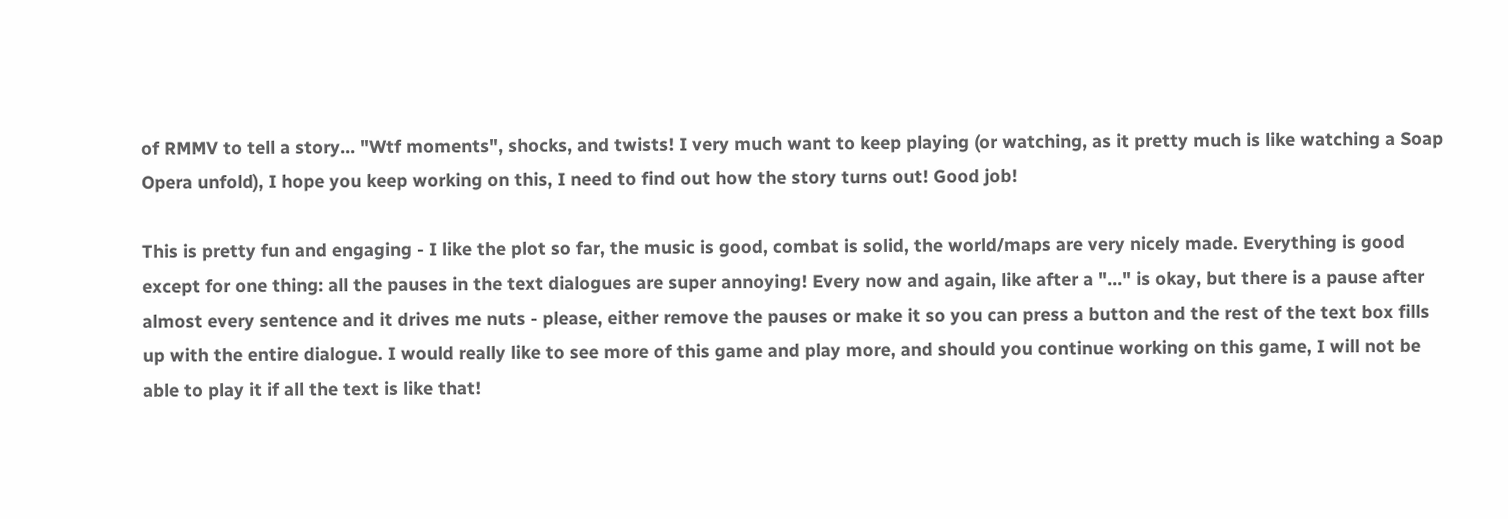of RMMV to tell a story... "Wtf moments", shocks, and twists! I very much want to keep playing (or watching, as it pretty much is like watching a Soap Opera unfold), I hope you keep working on this, I need to find out how the story turns out! Good job!

This is pretty fun and engaging - I like the plot so far, the music is good, combat is solid, the world/maps are very nicely made. Everything is good except for one thing: all the pauses in the text dialogues are super annoying! Every now and again, like after a "..." is okay, but there is a pause after almost every sentence and it drives me nuts - please, either remove the pauses or make it so you can press a button and the rest of the text box fills up with the entire dialogue. I would really like to see more of this game and play more, and should you continue working on this game, I will not be able to play it if all the text is like that!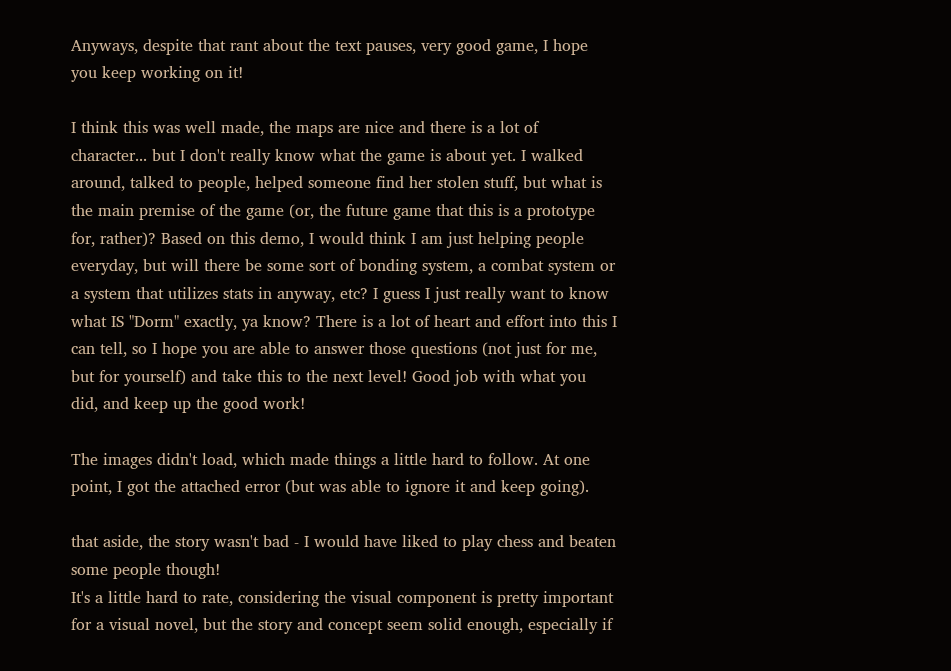Anyways, despite that rant about the text pauses, very good game, I hope you keep working on it!

I think this was well made, the maps are nice and there is a lot of character... but I don't really know what the game is about yet. I walked around, talked to people, helped someone find her stolen stuff, but what is the main premise of the game (or, the future game that this is a prototype for, rather)? Based on this demo, I would think I am just helping people everyday, but will there be some sort of bonding system, a combat system or a system that utilizes stats in anyway, etc? I guess I just really want to know what IS "Dorm" exactly, ya know? There is a lot of heart and effort into this I can tell, so I hope you are able to answer those questions (not just for me, but for yourself) and take this to the next level! Good job with what you did, and keep up the good work!

The images didn't load, which made things a little hard to follow. At one point, I got the attached error (but was able to ignore it and keep going).

that aside, the story wasn't bad - I would have liked to play chess and beaten some people though!
It's a little hard to rate, considering the visual component is pretty important for a visual novel, but the story and concept seem solid enough, especially if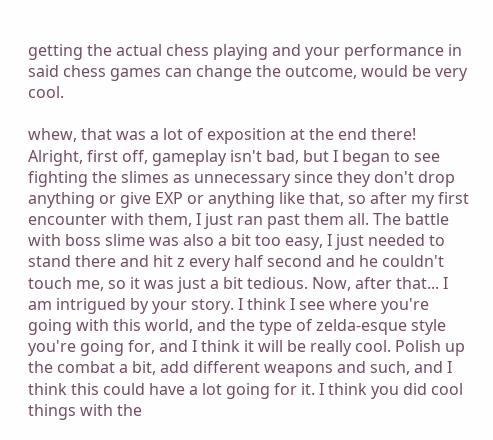getting the actual chess playing and your performance in said chess games can change the outcome, would be very cool.

whew, that was a lot of exposition at the end there! Alright, first off, gameplay isn't bad, but I began to see fighting the slimes as unnecessary since they don't drop anything or give EXP or anything like that, so after my first encounter with them, I just ran past them all. The battle with boss slime was also a bit too easy, I just needed to stand there and hit z every half second and he couldn't touch me, so it was just a bit tedious. Now, after that... I am intrigued by your story. I think I see where you're going with this world, and the type of zelda-esque style you're going for, and I think it will be really cool. Polish up the combat a bit, add different weapons and such, and I think this could have a lot going for it. I think you did cool things with the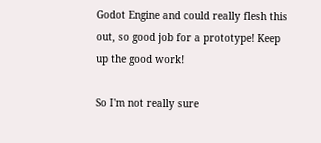Godot Engine and could really flesh this out, so good job for a prototype! Keep up the good work!

So I'm not really sure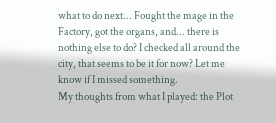what to do next... Fought the mage in the Factory, got the organs, and... there is nothing else to do? I checked all around the city, that seems to be it for now? Let me know if I missed something.
My thoughts from what I played: the Plot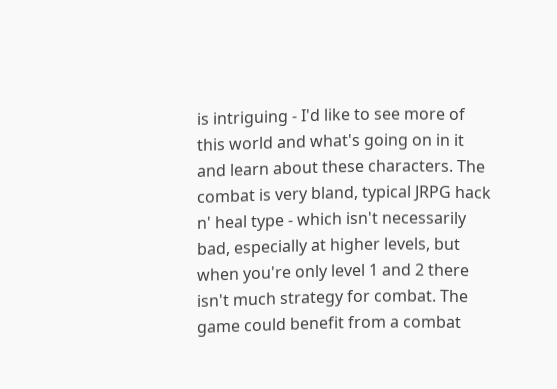is intriguing - I'd like to see more of this world and what's going on in it and learn about these characters. The combat is very bland, typical JRPG hack n' heal type - which isn't necessarily bad, especially at higher levels, but when you're only level 1 and 2 there isn't much strategy for combat. The game could benefit from a combat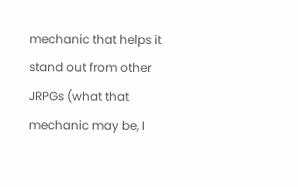mechanic that helps it stand out from other JRPGs (what that mechanic may be, I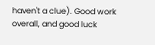haven't a clue). Good work overall, and good luck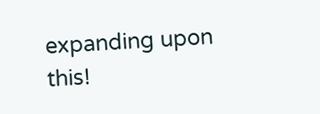expanding upon this!